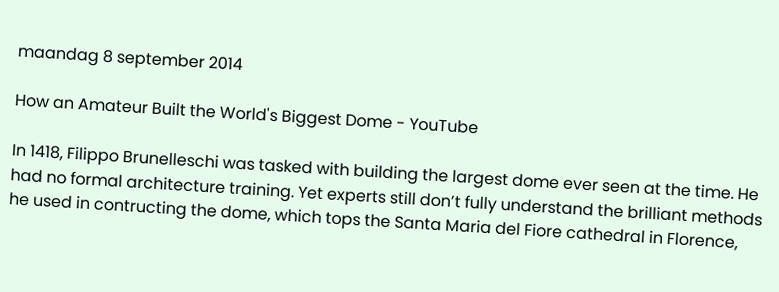maandag 8 september 2014

How an Amateur Built the World's Biggest Dome - YouTube

In 1418, Filippo Brunelleschi was tasked with building the largest dome ever seen at the time. He had no formal architecture training. Yet experts still don’t fully understand the brilliant methods he used in contructing the dome, which tops the Santa Maria del Fiore cathedral in Florence,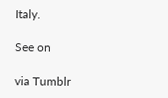Italy.

See on

via Tumblr